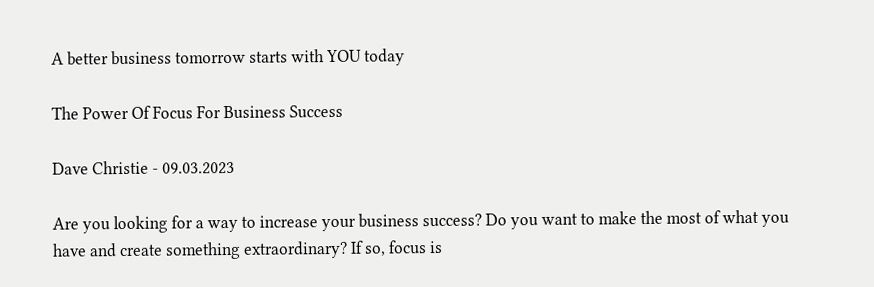A better business tomorrow starts with YOU today

The Power Of Focus For Business Success

Dave Christie - 09.03.2023

Are you looking for a way to increase your business success? Do you want to make the most of what you have and create something extraordinary? If so, focus is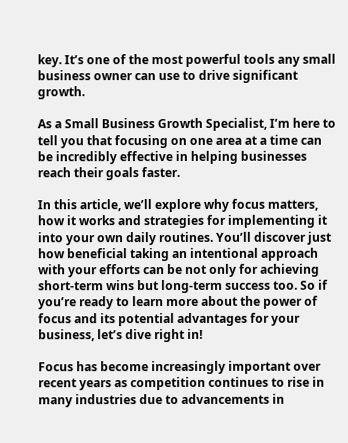key. It’s one of the most powerful tools any small business owner can use to drive significant growth.

As a Small Business Growth Specialist, I’m here to tell you that focusing on one area at a time can be incredibly effective in helping businesses reach their goals faster.

In this article, we’ll explore why focus matters, how it works and strategies for implementing it into your own daily routines. You’ll discover just how beneficial taking an intentional approach with your efforts can be not only for achieving short-term wins but long-term success too. So if you’re ready to learn more about the power of focus and its potential advantages for your business, let’s dive right in!

Focus has become increasingly important over recent years as competition continues to rise in many industries due to advancements in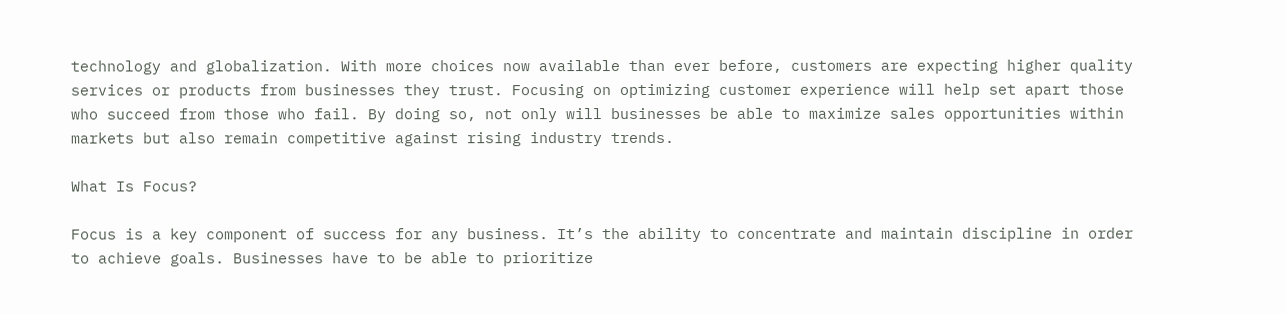technology and globalization. With more choices now available than ever before, customers are expecting higher quality services or products from businesses they trust. Focusing on optimizing customer experience will help set apart those who succeed from those who fail. By doing so, not only will businesses be able to maximize sales opportunities within markets but also remain competitive against rising industry trends.

What Is Focus?

Focus is a key component of success for any business. It’s the ability to concentrate and maintain discipline in order to achieve goals. Businesses have to be able to prioritize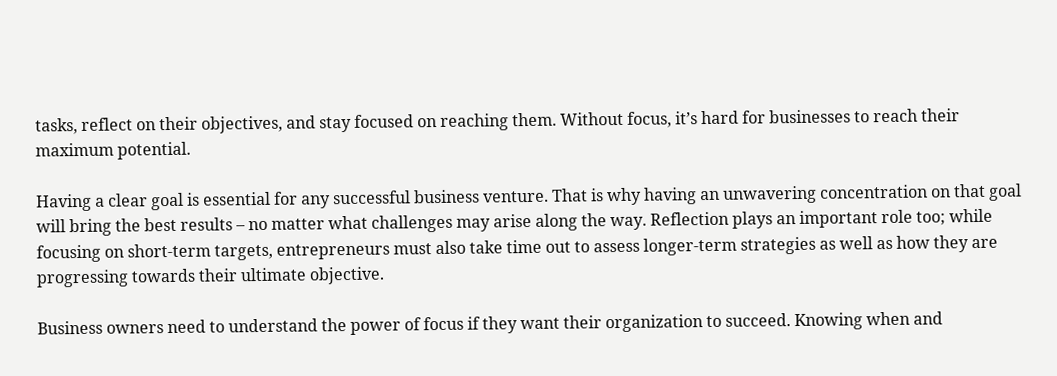tasks, reflect on their objectives, and stay focused on reaching them. Without focus, it’s hard for businesses to reach their maximum potential.

Having a clear goal is essential for any successful business venture. That is why having an unwavering concentration on that goal will bring the best results – no matter what challenges may arise along the way. Reflection plays an important role too; while focusing on short-term targets, entrepreneurs must also take time out to assess longer-term strategies as well as how they are progressing towards their ultimate objective.

Business owners need to understand the power of focus if they want their organization to succeed. Knowing when and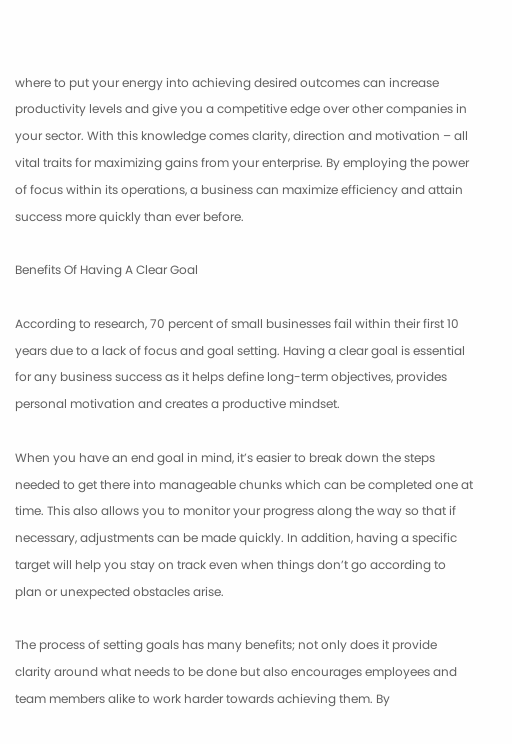where to put your energy into achieving desired outcomes can increase productivity levels and give you a competitive edge over other companies in your sector. With this knowledge comes clarity, direction and motivation – all vital traits for maximizing gains from your enterprise. By employing the power of focus within its operations, a business can maximize efficiency and attain success more quickly than ever before.

Benefits Of Having A Clear Goal

According to research, 70 percent of small businesses fail within their first 10 years due to a lack of focus and goal setting. Having a clear goal is essential for any business success as it helps define long-term objectives, provides personal motivation and creates a productive mindset.

When you have an end goal in mind, it’s easier to break down the steps needed to get there into manageable chunks which can be completed one at time. This also allows you to monitor your progress along the way so that if necessary, adjustments can be made quickly. In addition, having a specific target will help you stay on track even when things don’t go according to plan or unexpected obstacles arise.

The process of setting goals has many benefits; not only does it provide clarity around what needs to be done but also encourages employees and team members alike to work harder towards achieving them. By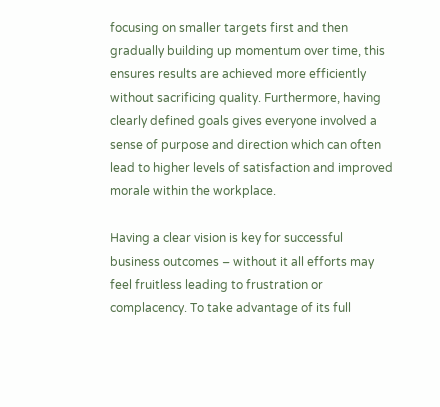focusing on smaller targets first and then gradually building up momentum over time, this ensures results are achieved more efficiently without sacrificing quality. Furthermore, having clearly defined goals gives everyone involved a sense of purpose and direction which can often lead to higher levels of satisfaction and improved morale within the workplace.

Having a clear vision is key for successful business outcomes – without it all efforts may feel fruitless leading to frustration or complacency. To take advantage of its full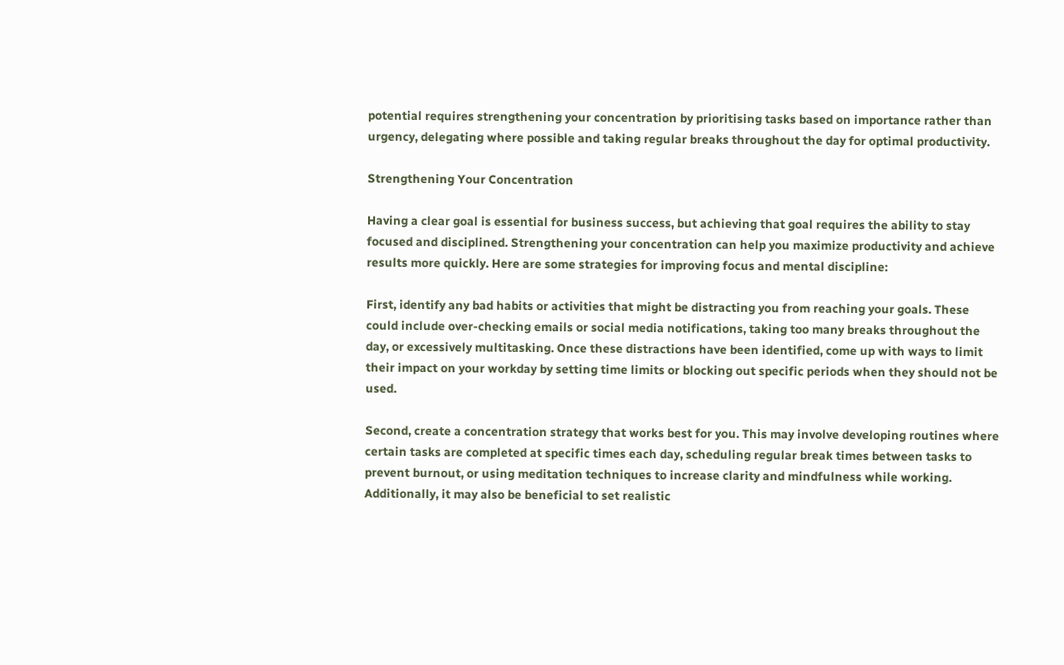potential requires strengthening your concentration by prioritising tasks based on importance rather than urgency, delegating where possible and taking regular breaks throughout the day for optimal productivity.

Strengthening Your Concentration

Having a clear goal is essential for business success, but achieving that goal requires the ability to stay focused and disciplined. Strengthening your concentration can help you maximize productivity and achieve results more quickly. Here are some strategies for improving focus and mental discipline:

First, identify any bad habits or activities that might be distracting you from reaching your goals. These could include over-checking emails or social media notifications, taking too many breaks throughout the day, or excessively multitasking. Once these distractions have been identified, come up with ways to limit their impact on your workday by setting time limits or blocking out specific periods when they should not be used.

Second, create a concentration strategy that works best for you. This may involve developing routines where certain tasks are completed at specific times each day, scheduling regular break times between tasks to prevent burnout, or using meditation techniques to increase clarity and mindfulness while working. Additionally, it may also be beneficial to set realistic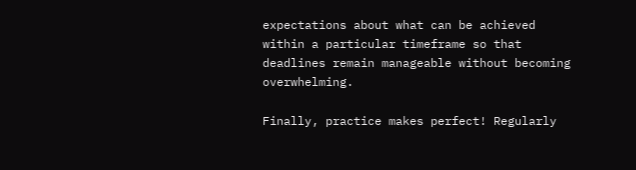expectations about what can be achieved within a particular timeframe so that deadlines remain manageable without becoming overwhelming.

Finally, practice makes perfect! Regularly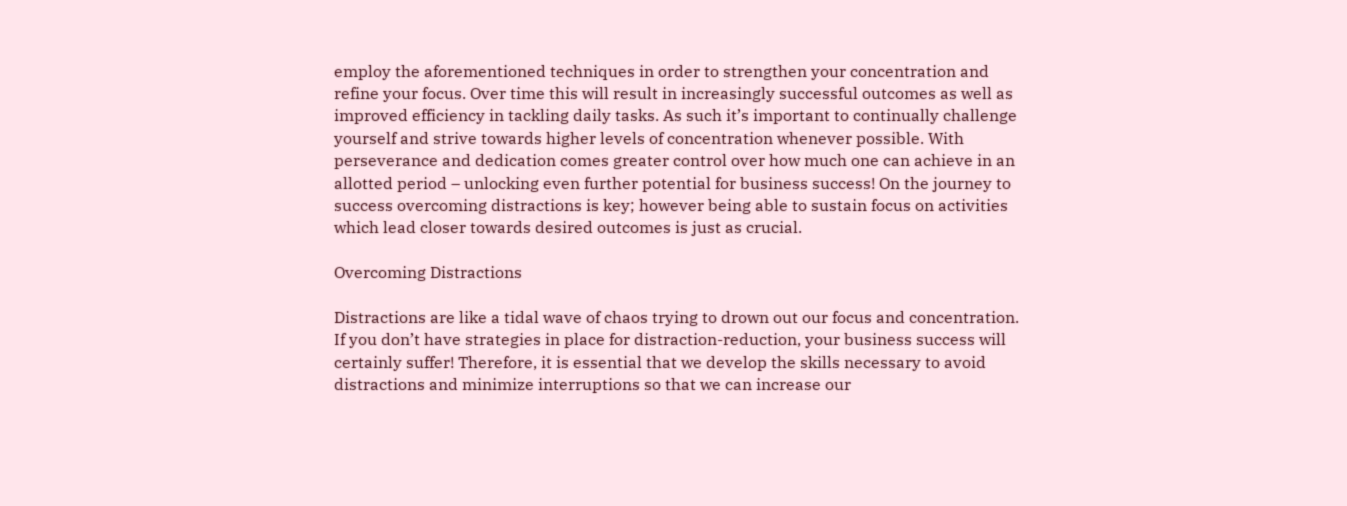employ the aforementioned techniques in order to strengthen your concentration and refine your focus. Over time this will result in increasingly successful outcomes as well as improved efficiency in tackling daily tasks. As such it’s important to continually challenge yourself and strive towards higher levels of concentration whenever possible. With perseverance and dedication comes greater control over how much one can achieve in an allotted period – unlocking even further potential for business success! On the journey to success overcoming distractions is key; however being able to sustain focus on activities which lead closer towards desired outcomes is just as crucial.

Overcoming Distractions

Distractions are like a tidal wave of chaos trying to drown out our focus and concentration. If you don’t have strategies in place for distraction-reduction, your business success will certainly suffer! Therefore, it is essential that we develop the skills necessary to avoid distractions and minimize interruptions so that we can increase our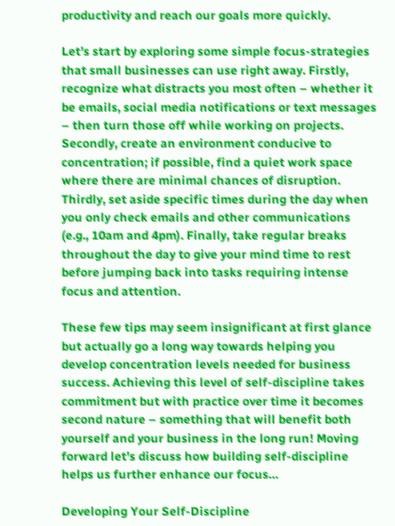productivity and reach our goals more quickly.

Let’s start by exploring some simple focus-strategies that small businesses can use right away. Firstly, recognize what distracts you most often – whether it be emails, social media notifications or text messages – then turn those off while working on projects. Secondly, create an environment conducive to concentration; if possible, find a quiet work space where there are minimal chances of disruption. Thirdly, set aside specific times during the day when you only check emails and other communications (e.g., 10am and 4pm). Finally, take regular breaks throughout the day to give your mind time to rest before jumping back into tasks requiring intense focus and attention.

These few tips may seem insignificant at first glance but actually go a long way towards helping you develop concentration levels needed for business success. Achieving this level of self-discipline takes commitment but with practice over time it becomes second nature – something that will benefit both yourself and your business in the long run! Moving forward let’s discuss how building self-discipline helps us further enhance our focus…

Developing Your Self-Discipline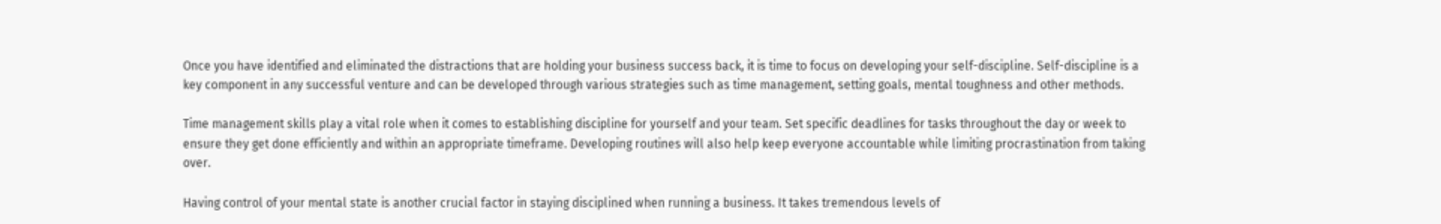Once you have identified and eliminated the distractions that are holding your business success back, it is time to focus on developing your self-discipline. Self-discipline is a key component in any successful venture and can be developed through various strategies such as time management, setting goals, mental toughness and other methods.

Time management skills play a vital role when it comes to establishing discipline for yourself and your team. Set specific deadlines for tasks throughout the day or week to ensure they get done efficiently and within an appropriate timeframe. Developing routines will also help keep everyone accountable while limiting procrastination from taking over.

Having control of your mental state is another crucial factor in staying disciplined when running a business. It takes tremendous levels of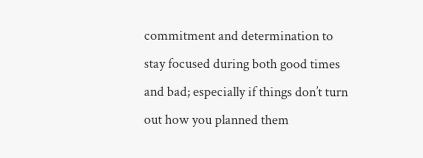commitment and determination to stay focused during both good times and bad; especially if things don’t turn out how you planned them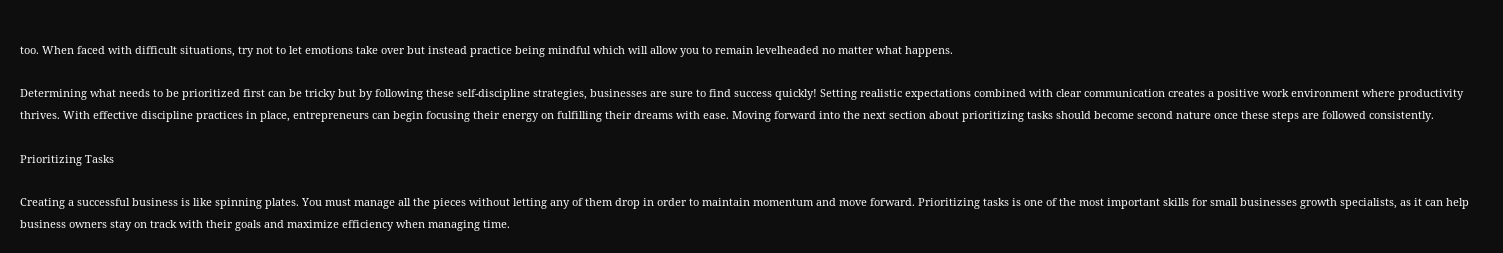too. When faced with difficult situations, try not to let emotions take over but instead practice being mindful which will allow you to remain levelheaded no matter what happens.

Determining what needs to be prioritized first can be tricky but by following these self-discipline strategies, businesses are sure to find success quickly! Setting realistic expectations combined with clear communication creates a positive work environment where productivity thrives. With effective discipline practices in place, entrepreneurs can begin focusing their energy on fulfilling their dreams with ease. Moving forward into the next section about prioritizing tasks should become second nature once these steps are followed consistently.

Prioritizing Tasks

Creating a successful business is like spinning plates. You must manage all the pieces without letting any of them drop in order to maintain momentum and move forward. Prioritizing tasks is one of the most important skills for small businesses growth specialists, as it can help business owners stay on track with their goals and maximize efficiency when managing time.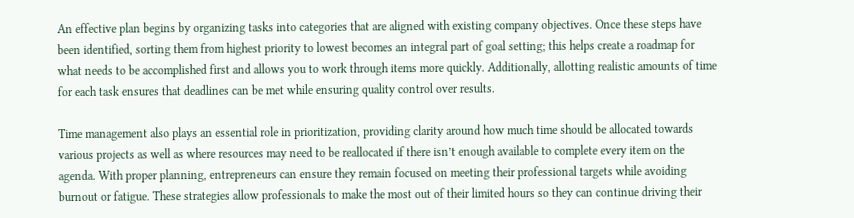An effective plan begins by organizing tasks into categories that are aligned with existing company objectives. Once these steps have been identified, sorting them from highest priority to lowest becomes an integral part of goal setting; this helps create a roadmap for what needs to be accomplished first and allows you to work through items more quickly. Additionally, allotting realistic amounts of time for each task ensures that deadlines can be met while ensuring quality control over results.

Time management also plays an essential role in prioritization, providing clarity around how much time should be allocated towards various projects as well as where resources may need to be reallocated if there isn’t enough available to complete every item on the agenda. With proper planning, entrepreneurs can ensure they remain focused on meeting their professional targets while avoiding burnout or fatigue. These strategies allow professionals to make the most out of their limited hours so they can continue driving their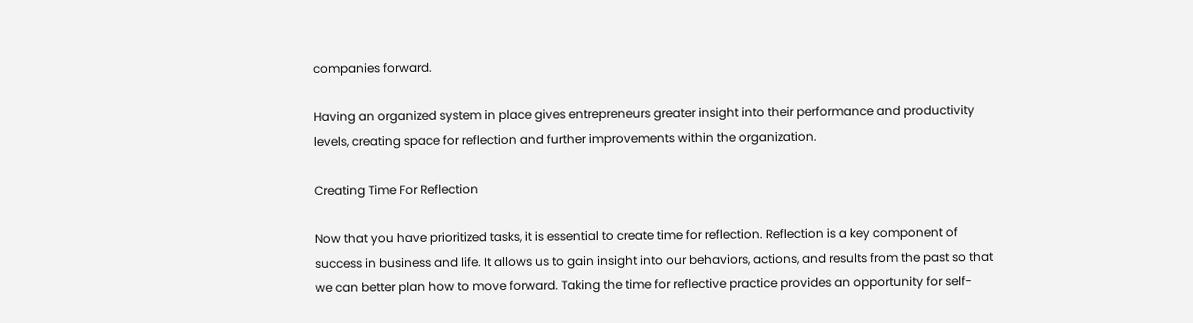companies forward.

Having an organized system in place gives entrepreneurs greater insight into their performance and productivity levels, creating space for reflection and further improvements within the organization.

Creating Time For Reflection

Now that you have prioritized tasks, it is essential to create time for reflection. Reflection is a key component of success in business and life. It allows us to gain insight into our behaviors, actions, and results from the past so that we can better plan how to move forward. Taking the time for reflective practice provides an opportunity for self-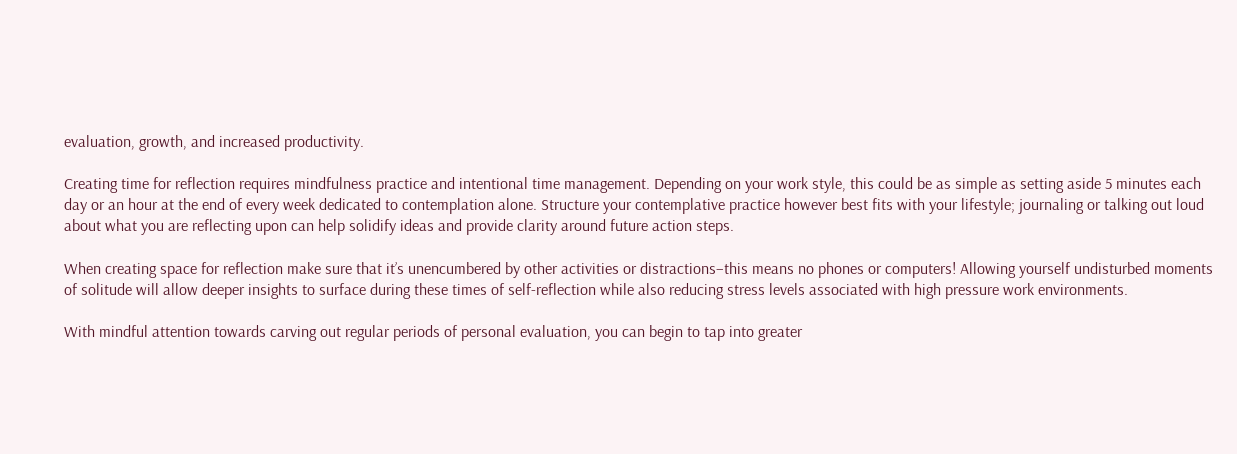evaluation, growth, and increased productivity.

Creating time for reflection requires mindfulness practice and intentional time management. Depending on your work style, this could be as simple as setting aside 5 minutes each day or an hour at the end of every week dedicated to contemplation alone. Structure your contemplative practice however best fits with your lifestyle; journaling or talking out loud about what you are reflecting upon can help solidify ideas and provide clarity around future action steps.

When creating space for reflection make sure that it’s unencumbered by other activities or distractions–this means no phones or computers! Allowing yourself undisturbed moments of solitude will allow deeper insights to surface during these times of self-reflection while also reducing stress levels associated with high pressure work environments.

With mindful attention towards carving out regular periods of personal evaluation, you can begin to tap into greater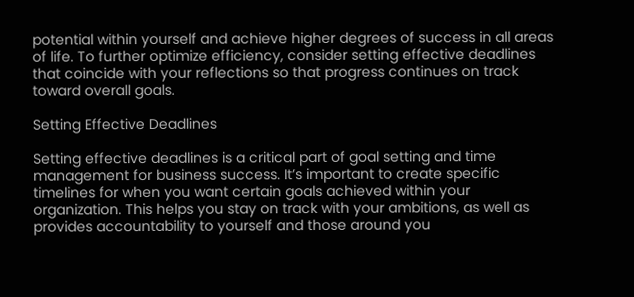potential within yourself and achieve higher degrees of success in all areas of life. To further optimize efficiency, consider setting effective deadlines that coincide with your reflections so that progress continues on track toward overall goals.

Setting Effective Deadlines

Setting effective deadlines is a critical part of goal setting and time management for business success. It’s important to create specific timelines for when you want certain goals achieved within your organization. This helps you stay on track with your ambitions, as well as provides accountability to yourself and those around you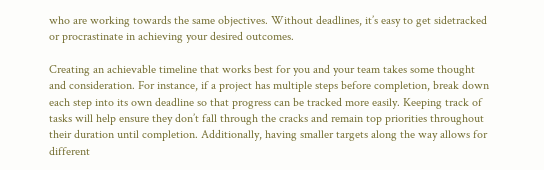who are working towards the same objectives. Without deadlines, it’s easy to get sidetracked or procrastinate in achieving your desired outcomes.

Creating an achievable timeline that works best for you and your team takes some thought and consideration. For instance, if a project has multiple steps before completion, break down each step into its own deadline so that progress can be tracked more easily. Keeping track of tasks will help ensure they don’t fall through the cracks and remain top priorities throughout their duration until completion. Additionally, having smaller targets along the way allows for different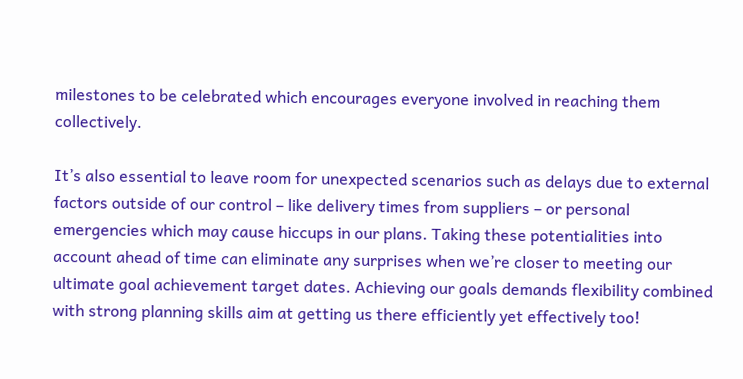milestones to be celebrated which encourages everyone involved in reaching them collectively.

It’s also essential to leave room for unexpected scenarios such as delays due to external factors outside of our control – like delivery times from suppliers – or personal emergencies which may cause hiccups in our plans. Taking these potentialities into account ahead of time can eliminate any surprises when we’re closer to meeting our ultimate goal achievement target dates. Achieving our goals demands flexibility combined with strong planning skills aim at getting us there efficiently yet effectively too!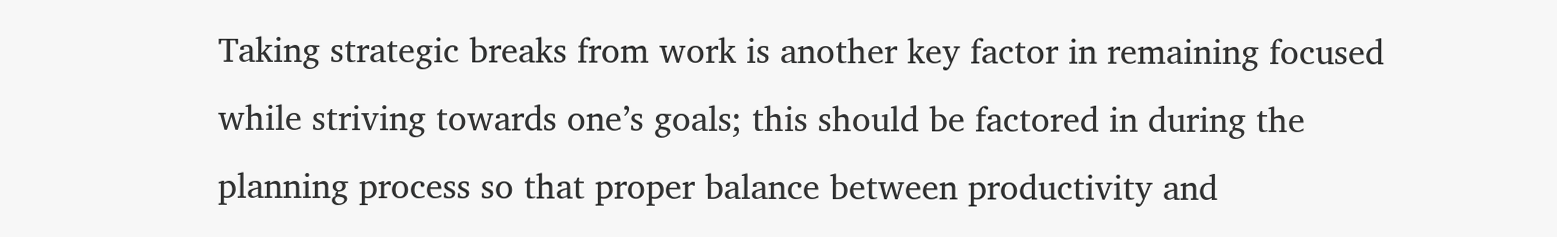Taking strategic breaks from work is another key factor in remaining focused while striving towards one’s goals; this should be factored in during the planning process so that proper balance between productivity and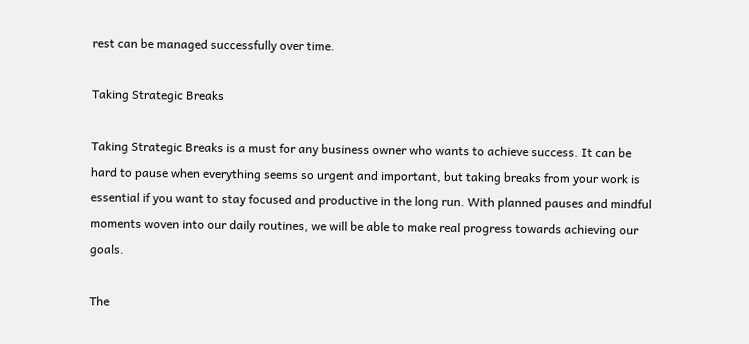rest can be managed successfully over time.

Taking Strategic Breaks

Taking Strategic Breaks is a must for any business owner who wants to achieve success. It can be hard to pause when everything seems so urgent and important, but taking breaks from your work is essential if you want to stay focused and productive in the long run. With planned pauses and mindful moments woven into our daily routines, we will be able to make real progress towards achieving our goals.

The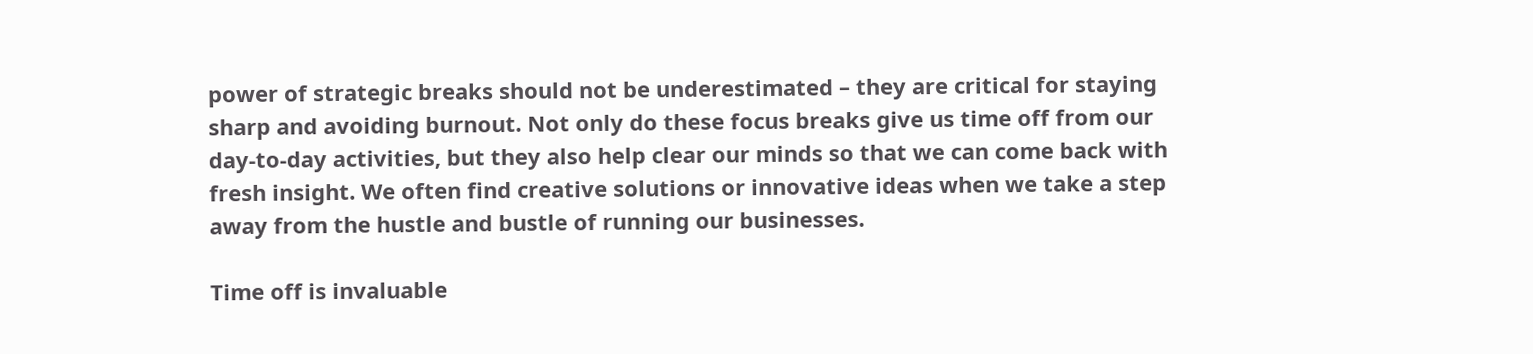power of strategic breaks should not be underestimated – they are critical for staying sharp and avoiding burnout. Not only do these focus breaks give us time off from our day-to-day activities, but they also help clear our minds so that we can come back with fresh insight. We often find creative solutions or innovative ideas when we take a step away from the hustle and bustle of running our businesses.

Time off is invaluable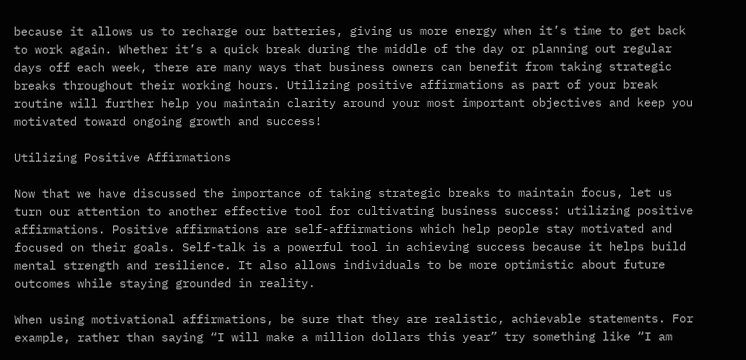because it allows us to recharge our batteries, giving us more energy when it’s time to get back to work again. Whether it’s a quick break during the middle of the day or planning out regular days off each week, there are many ways that business owners can benefit from taking strategic breaks throughout their working hours. Utilizing positive affirmations as part of your break routine will further help you maintain clarity around your most important objectives and keep you motivated toward ongoing growth and success!

Utilizing Positive Affirmations

Now that we have discussed the importance of taking strategic breaks to maintain focus, let us turn our attention to another effective tool for cultivating business success: utilizing positive affirmations. Positive affirmations are self-affirmations which help people stay motivated and focused on their goals. Self-talk is a powerful tool in achieving success because it helps build mental strength and resilience. It also allows individuals to be more optimistic about future outcomes while staying grounded in reality.

When using motivational affirmations, be sure that they are realistic, achievable statements. For example, rather than saying “I will make a million dollars this year” try something like “I am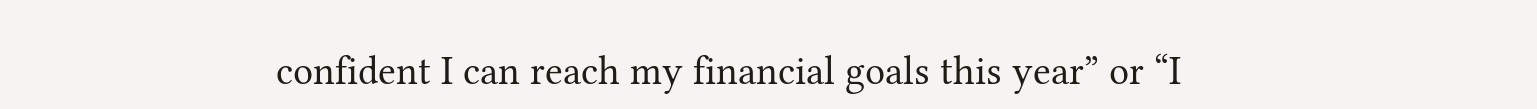confident I can reach my financial goals this year” or “I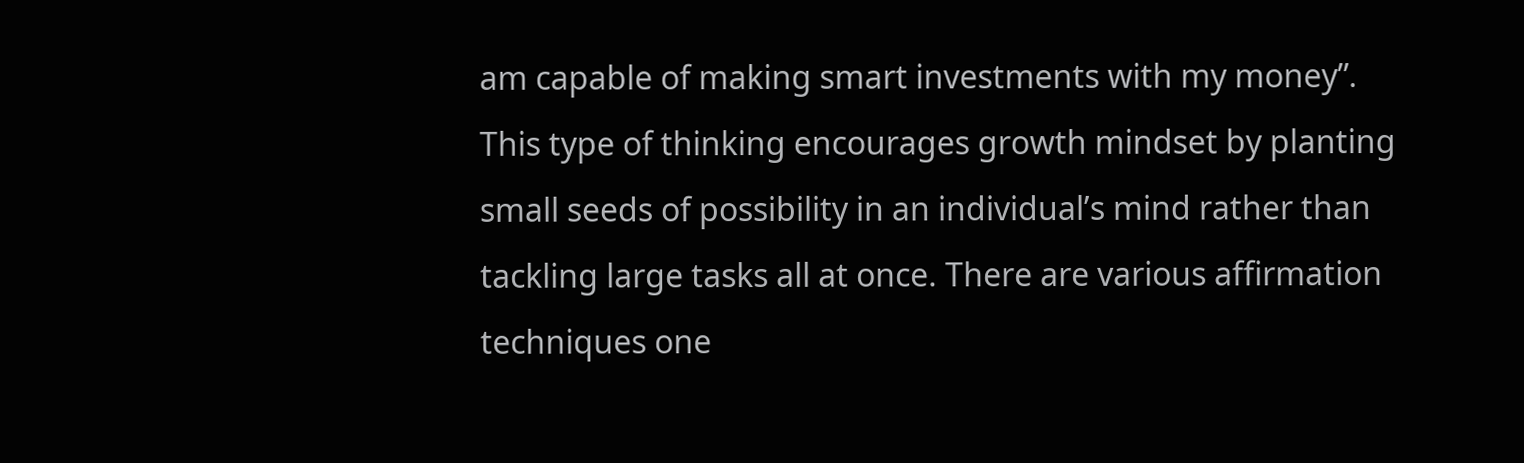am capable of making smart investments with my money”. This type of thinking encourages growth mindset by planting small seeds of possibility in an individual’s mind rather than tackling large tasks all at once. There are various affirmation techniques one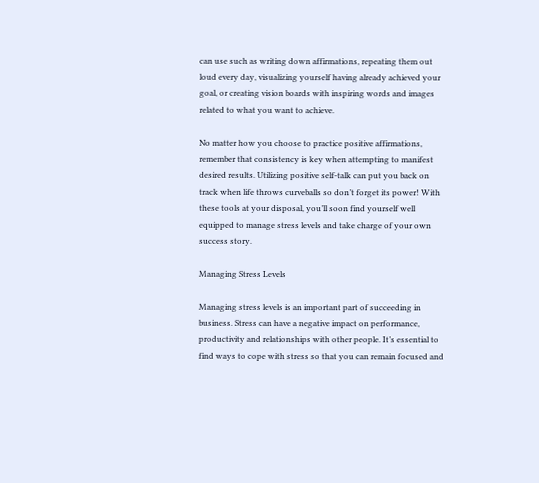can use such as writing down affirmations, repeating them out loud every day, visualizing yourself having already achieved your goal, or creating vision boards with inspiring words and images related to what you want to achieve.

No matter how you choose to practice positive affirmations, remember that consistency is key when attempting to manifest desired results. Utilizing positive self-talk can put you back on track when life throws curveballs so don’t forget its power! With these tools at your disposal, you’ll soon find yourself well equipped to manage stress levels and take charge of your own success story.

Managing Stress Levels

Managing stress levels is an important part of succeeding in business. Stress can have a negative impact on performance, productivity and relationships with other people. It’s essential to find ways to cope with stress so that you can remain focused and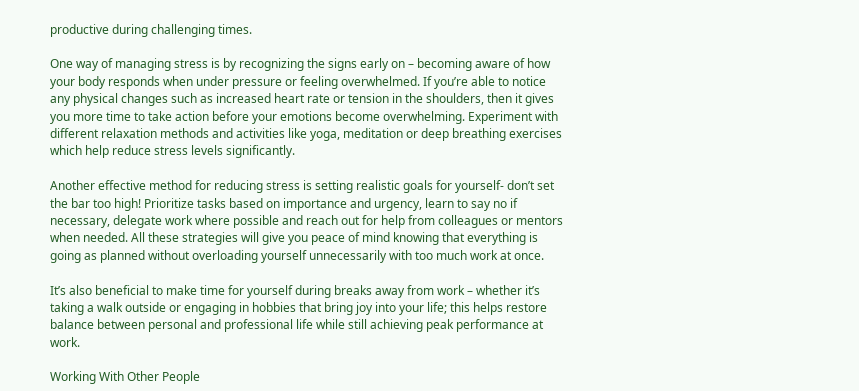productive during challenging times.

One way of managing stress is by recognizing the signs early on – becoming aware of how your body responds when under pressure or feeling overwhelmed. If you’re able to notice any physical changes such as increased heart rate or tension in the shoulders, then it gives you more time to take action before your emotions become overwhelming. Experiment with different relaxation methods and activities like yoga, meditation or deep breathing exercises which help reduce stress levels significantly.

Another effective method for reducing stress is setting realistic goals for yourself- don’t set the bar too high! Prioritize tasks based on importance and urgency, learn to say no if necessary, delegate work where possible and reach out for help from colleagues or mentors when needed. All these strategies will give you peace of mind knowing that everything is going as planned without overloading yourself unnecessarily with too much work at once.

It’s also beneficial to make time for yourself during breaks away from work – whether it’s taking a walk outside or engaging in hobbies that bring joy into your life; this helps restore balance between personal and professional life while still achieving peak performance at work.

Working With Other People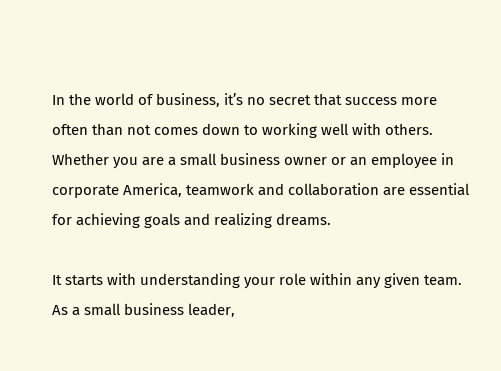In the world of business, it’s no secret that success more often than not comes down to working well with others. Whether you are a small business owner or an employee in corporate America, teamwork and collaboration are essential for achieving goals and realizing dreams.

It starts with understanding your role within any given team. As a small business leader,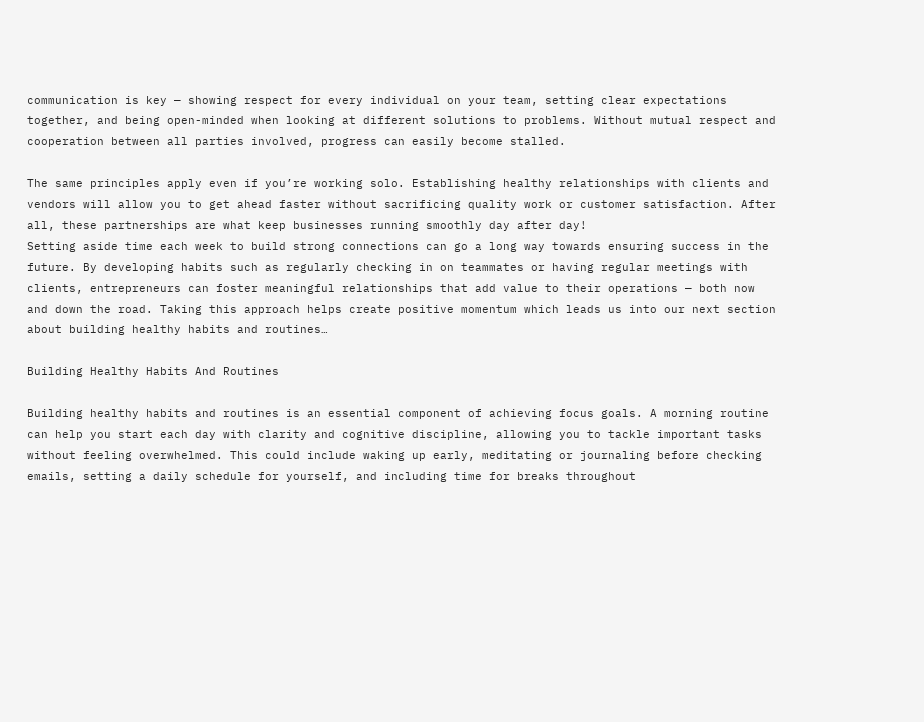communication is key — showing respect for every individual on your team, setting clear expectations together, and being open-minded when looking at different solutions to problems. Without mutual respect and cooperation between all parties involved, progress can easily become stalled.

The same principles apply even if you’re working solo. Establishing healthy relationships with clients and vendors will allow you to get ahead faster without sacrificing quality work or customer satisfaction. After all, these partnerships are what keep businesses running smoothly day after day!
Setting aside time each week to build strong connections can go a long way towards ensuring success in the future. By developing habits such as regularly checking in on teammates or having regular meetings with clients, entrepreneurs can foster meaningful relationships that add value to their operations — both now and down the road. Taking this approach helps create positive momentum which leads us into our next section about building healthy habits and routines…

Building Healthy Habits And Routines

Building healthy habits and routines is an essential component of achieving focus goals. A morning routine can help you start each day with clarity and cognitive discipline, allowing you to tackle important tasks without feeling overwhelmed. This could include waking up early, meditating or journaling before checking emails, setting a daily schedule for yourself, and including time for breaks throughout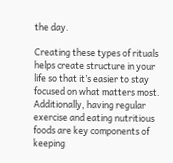the day.

Creating these types of rituals helps create structure in your life so that it’s easier to stay focused on what matters most. Additionally, having regular exercise and eating nutritious foods are key components of keeping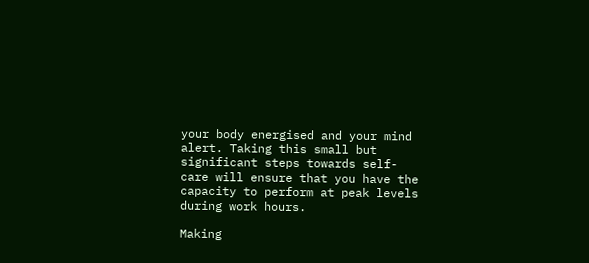your body energised and your mind alert. Taking this small but significant steps towards self-care will ensure that you have the capacity to perform at peak levels during work hours.

Making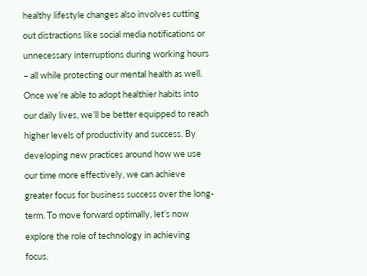healthy lifestyle changes also involves cutting out distractions like social media notifications or unnecessary interruptions during working hours – all while protecting our mental health as well. Once we’re able to adopt healthier habits into our daily lives, we’ll be better equipped to reach higher levels of productivity and success. By developing new practices around how we use our time more effectively, we can achieve greater focus for business success over the long-term. To move forward optimally, let’s now explore the role of technology in achieving focus.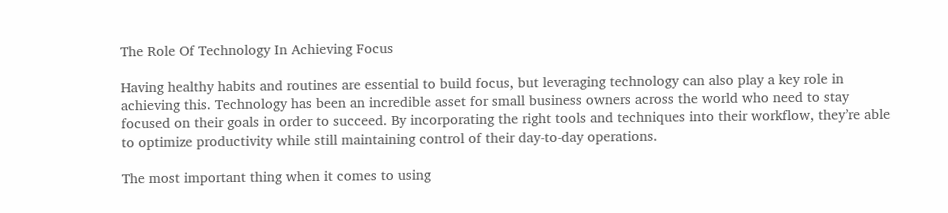The Role Of Technology In Achieving Focus

Having healthy habits and routines are essential to build focus, but leveraging technology can also play a key role in achieving this. Technology has been an incredible asset for small business owners across the world who need to stay focused on their goals in order to succeed. By incorporating the right tools and techniques into their workflow, they’re able to optimize productivity while still maintaining control of their day-to-day operations.

The most important thing when it comes to using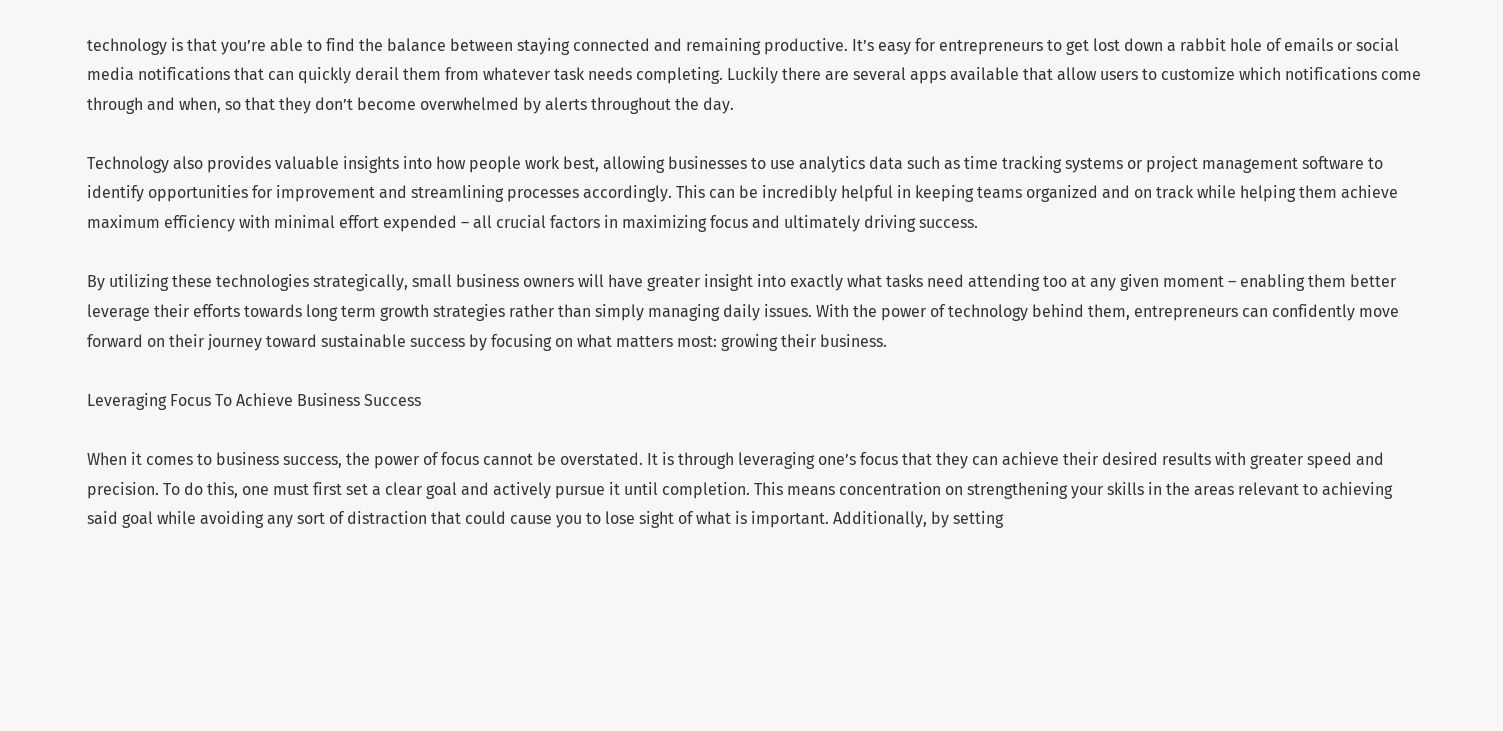technology is that you’re able to find the balance between staying connected and remaining productive. It’s easy for entrepreneurs to get lost down a rabbit hole of emails or social media notifications that can quickly derail them from whatever task needs completing. Luckily there are several apps available that allow users to customize which notifications come through and when, so that they don’t become overwhelmed by alerts throughout the day.

Technology also provides valuable insights into how people work best, allowing businesses to use analytics data such as time tracking systems or project management software to identify opportunities for improvement and streamlining processes accordingly. This can be incredibly helpful in keeping teams organized and on track while helping them achieve maximum efficiency with minimal effort expended – all crucial factors in maximizing focus and ultimately driving success.

By utilizing these technologies strategically, small business owners will have greater insight into exactly what tasks need attending too at any given moment – enabling them better leverage their efforts towards long term growth strategies rather than simply managing daily issues. With the power of technology behind them, entrepreneurs can confidently move forward on their journey toward sustainable success by focusing on what matters most: growing their business.

Leveraging Focus To Achieve Business Success

When it comes to business success, the power of focus cannot be overstated. It is through leveraging one’s focus that they can achieve their desired results with greater speed and precision. To do this, one must first set a clear goal and actively pursue it until completion. This means concentration on strengthening your skills in the areas relevant to achieving said goal while avoiding any sort of distraction that could cause you to lose sight of what is important. Additionally, by setting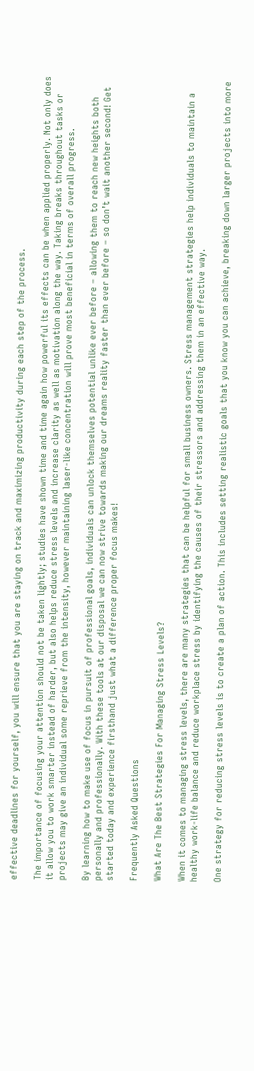effective deadlines for yourself, you will ensure that you are staying on track and maximizing productivity during each step of the process.

The importance of focusing your attention should not be taken lightly; studies have shown time and time again how powerful its effects can be when applied properly. Not only does it allow you to work smarter instead of harder, but also helps reduce stress levels and increase clarity as well as motivation along the way. Taking breaks throughout tasks or projects may give an individual some reprieve from the intensity, however maintaining laser-like concentration will prove most beneficial in terms of overall progress.

By learning how to make use of focus in pursuit of professional goals, individuals can unlock themselves potential unlike ever before – allowing them to reach new heights both personally and professionally. With these tools at our disposal we can now strive towards making our dreams reality faster than ever before – so don’t wait another second! Get started today and experience firsthand just what a difference proper focus makes!

Frequently Asked Questions

What Are The Best Strategies For Managing Stress Levels?

When it comes to managing stress levels, there are many strategies that can be helpful for small business owners. Stress management strategies help individuals to maintain a healthy work-life balance and reduce workplace stress by identifying the causes of their stressors and addressing them in an effective way.

One strategy for reducing stress levels is to create a plan of action. This includes setting realistic goals that you know you can achieve, breaking down larger projects into more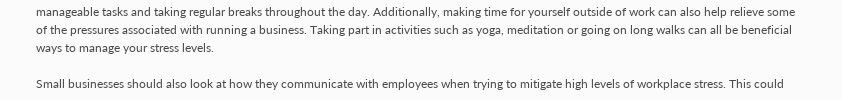manageable tasks and taking regular breaks throughout the day. Additionally, making time for yourself outside of work can also help relieve some of the pressures associated with running a business. Taking part in activities such as yoga, meditation or going on long walks can all be beneficial ways to manage your stress levels.

Small businesses should also look at how they communicate with employees when trying to mitigate high levels of workplace stress. This could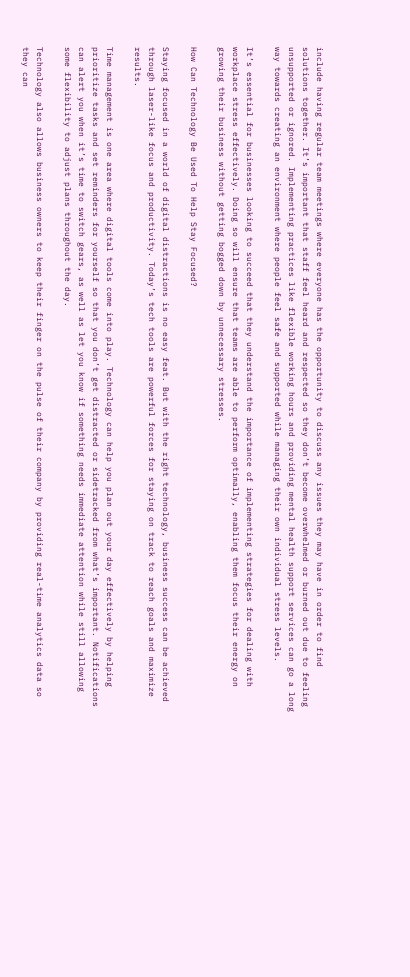include having regular team meetings where everyone has the opportunity to discuss any issues they may have in order to find solutions together. It’s important that staff feel heard and respected so they don’t become overwhelmed or burned out due to feeling unsupported or ignored. Implementing practices like flexible working hours and providing mental health support services can go a long way towards creating an environment where people feel safe and supported while managing their own individual stress levels.

It’s essential for businesses looking to succeed that they understand the importance of implementing strategies for dealing with workplace stress effectively. Doing so will ensure that teams are able to perform optimally, enabling them focus their energy on growing their business without getting bogged down by unnecessary stresses.

How Can Technology Be Used To Help Stay Focused?

Staying focused in a world of digital distractions is no easy feat. But with the right technology, business success can be achieved through laser-like focus and productivity. Today’s tech tools are powerful forces for staying on track to reach goals and maximize results.

Time management is one area where digital tools come into play. Technology can help you plan out your day effectively by helping prioritize tasks and set reminders for yourself so that you don’t get distracted or sidetracked from what’s important. Notifications can alert you when it’s time to switch gears, as well as let you know if something needs immediate attention while still allowing some flexibility to adjust plans throughout the day.

Technology also allows business owners to keep their finger on the pulse of their company by providing real-time analytics data so they can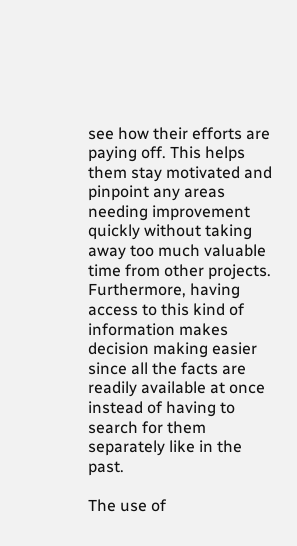see how their efforts are paying off. This helps them stay motivated and pinpoint any areas needing improvement quickly without taking away too much valuable time from other projects. Furthermore, having access to this kind of information makes decision making easier since all the facts are readily available at once instead of having to search for them separately like in the past.

The use of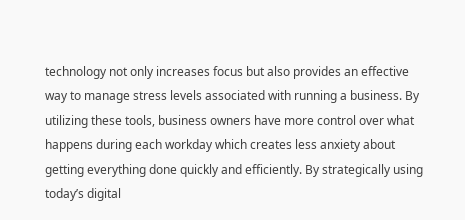technology not only increases focus but also provides an effective way to manage stress levels associated with running a business. By utilizing these tools, business owners have more control over what happens during each workday which creates less anxiety about getting everything done quickly and efficiently. By strategically using today’s digital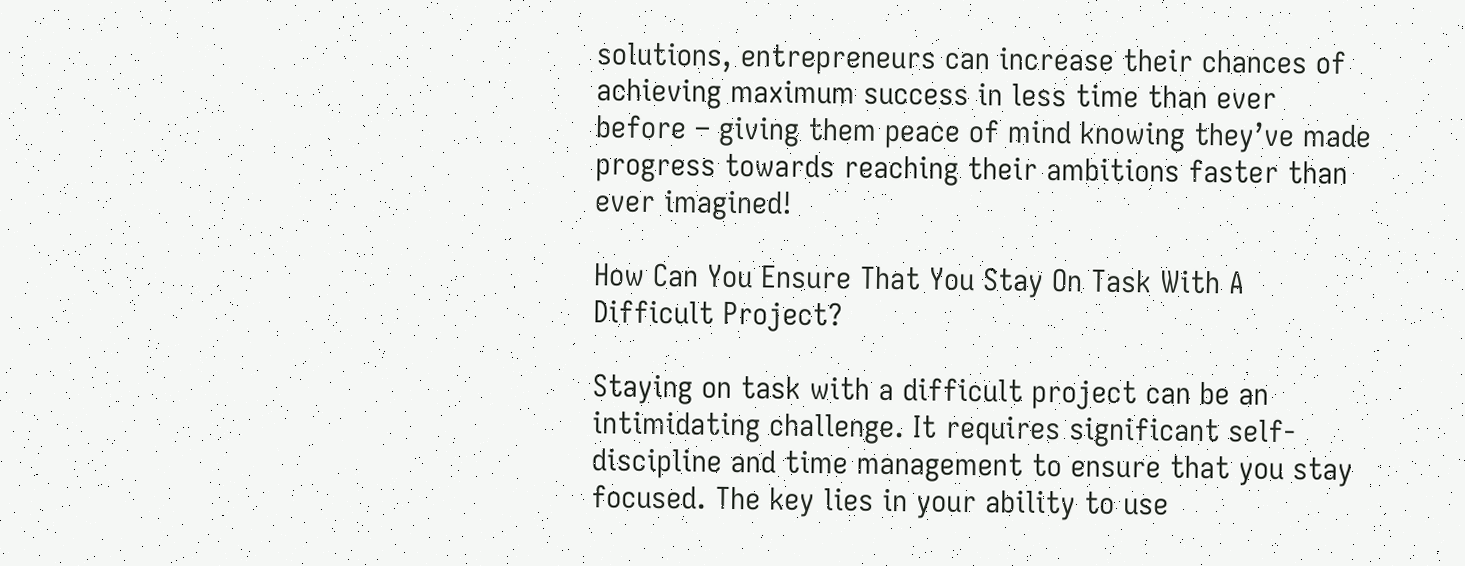solutions, entrepreneurs can increase their chances of achieving maximum success in less time than ever before – giving them peace of mind knowing they’ve made progress towards reaching their ambitions faster than ever imagined!

How Can You Ensure That You Stay On Task With A Difficult Project?

Staying on task with a difficult project can be an intimidating challenge. It requires significant self-discipline and time management to ensure that you stay focused. The key lies in your ability to use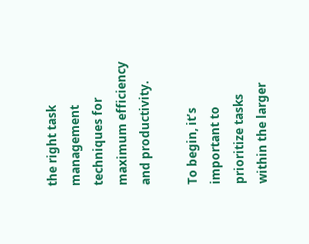the right task management techniques for maximum efficiency and productivity.

To begin, it’s important to prioritize tasks within the larger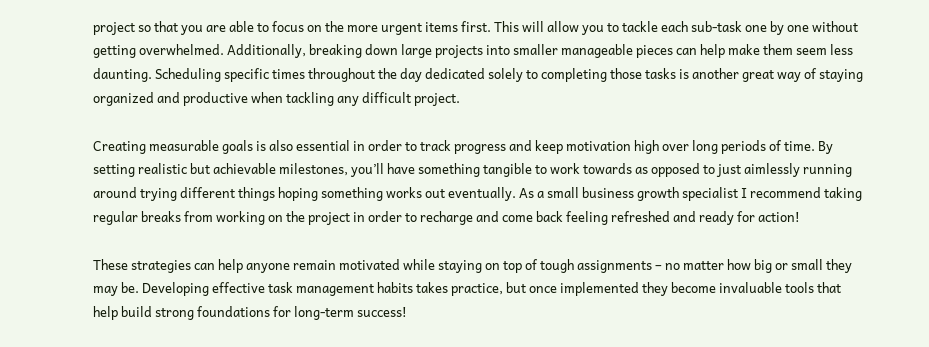project so that you are able to focus on the more urgent items first. This will allow you to tackle each sub-task one by one without getting overwhelmed. Additionally, breaking down large projects into smaller manageable pieces can help make them seem less daunting. Scheduling specific times throughout the day dedicated solely to completing those tasks is another great way of staying organized and productive when tackling any difficult project.

Creating measurable goals is also essential in order to track progress and keep motivation high over long periods of time. By setting realistic but achievable milestones, you’ll have something tangible to work towards as opposed to just aimlessly running around trying different things hoping something works out eventually. As a small business growth specialist I recommend taking regular breaks from working on the project in order to recharge and come back feeling refreshed and ready for action!

These strategies can help anyone remain motivated while staying on top of tough assignments – no matter how big or small they may be. Developing effective task management habits takes practice, but once implemented they become invaluable tools that help build strong foundations for long-term success!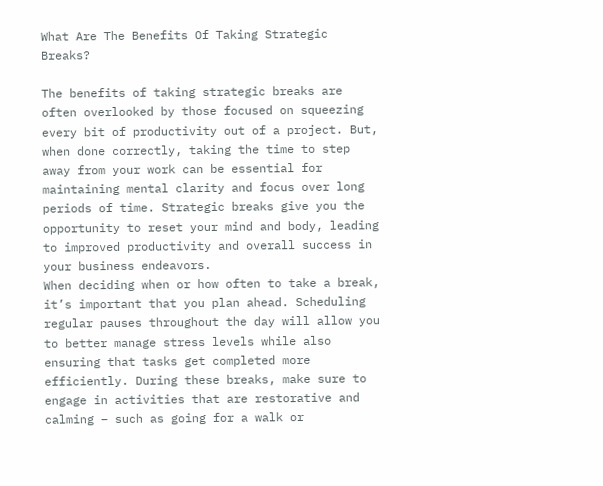What Are The Benefits Of Taking Strategic Breaks?

The benefits of taking strategic breaks are often overlooked by those focused on squeezing every bit of productivity out of a project. But, when done correctly, taking the time to step away from your work can be essential for maintaining mental clarity and focus over long periods of time. Strategic breaks give you the opportunity to reset your mind and body, leading to improved productivity and overall success in your business endeavors.
When deciding when or how often to take a break, it’s important that you plan ahead. Scheduling regular pauses throughout the day will allow you to better manage stress levels while also ensuring that tasks get completed more efficiently. During these breaks, make sure to engage in activities that are restorative and calming – such as going for a walk or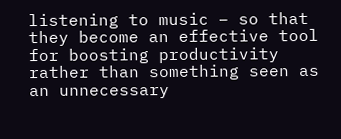listening to music – so that they become an effective tool for boosting productivity rather than something seen as an unnecessary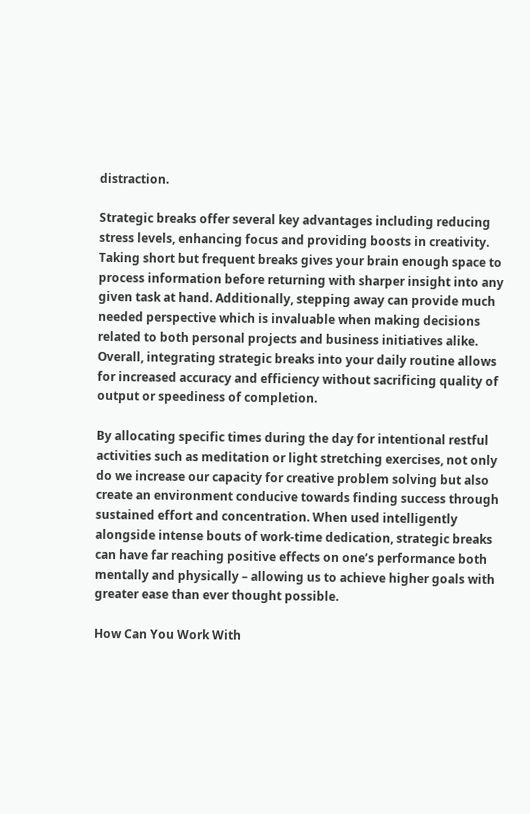distraction.

Strategic breaks offer several key advantages including reducing stress levels, enhancing focus and providing boosts in creativity. Taking short but frequent breaks gives your brain enough space to process information before returning with sharper insight into any given task at hand. Additionally, stepping away can provide much needed perspective which is invaluable when making decisions related to both personal projects and business initiatives alike. Overall, integrating strategic breaks into your daily routine allows for increased accuracy and efficiency without sacrificing quality of output or speediness of completion.

By allocating specific times during the day for intentional restful activities such as meditation or light stretching exercises, not only do we increase our capacity for creative problem solving but also create an environment conducive towards finding success through sustained effort and concentration. When used intelligently alongside intense bouts of work-time dedication, strategic breaks can have far reaching positive effects on one’s performance both mentally and physically – allowing us to achieve higher goals with greater ease than ever thought possible.

How Can You Work With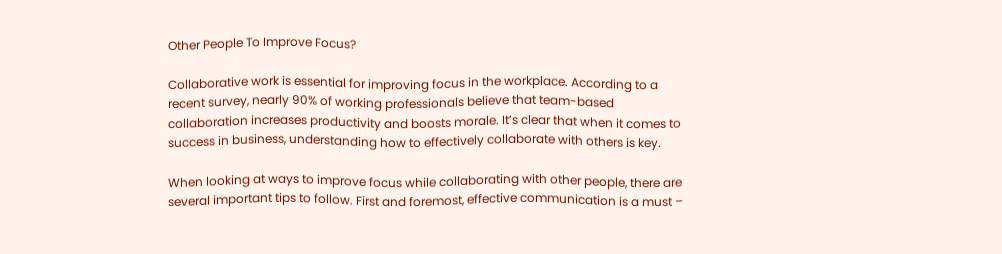Other People To Improve Focus?

Collaborative work is essential for improving focus in the workplace. According to a recent survey, nearly 90% of working professionals believe that team-based collaboration increases productivity and boosts morale. It’s clear that when it comes to success in business, understanding how to effectively collaborate with others is key.

When looking at ways to improve focus while collaborating with other people, there are several important tips to follow. First and foremost, effective communication is a must –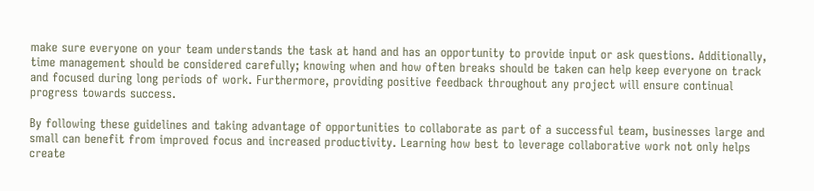make sure everyone on your team understands the task at hand and has an opportunity to provide input or ask questions. Additionally, time management should be considered carefully; knowing when and how often breaks should be taken can help keep everyone on track and focused during long periods of work. Furthermore, providing positive feedback throughout any project will ensure continual progress towards success.

By following these guidelines and taking advantage of opportunities to collaborate as part of a successful team, businesses large and small can benefit from improved focus and increased productivity. Learning how best to leverage collaborative work not only helps create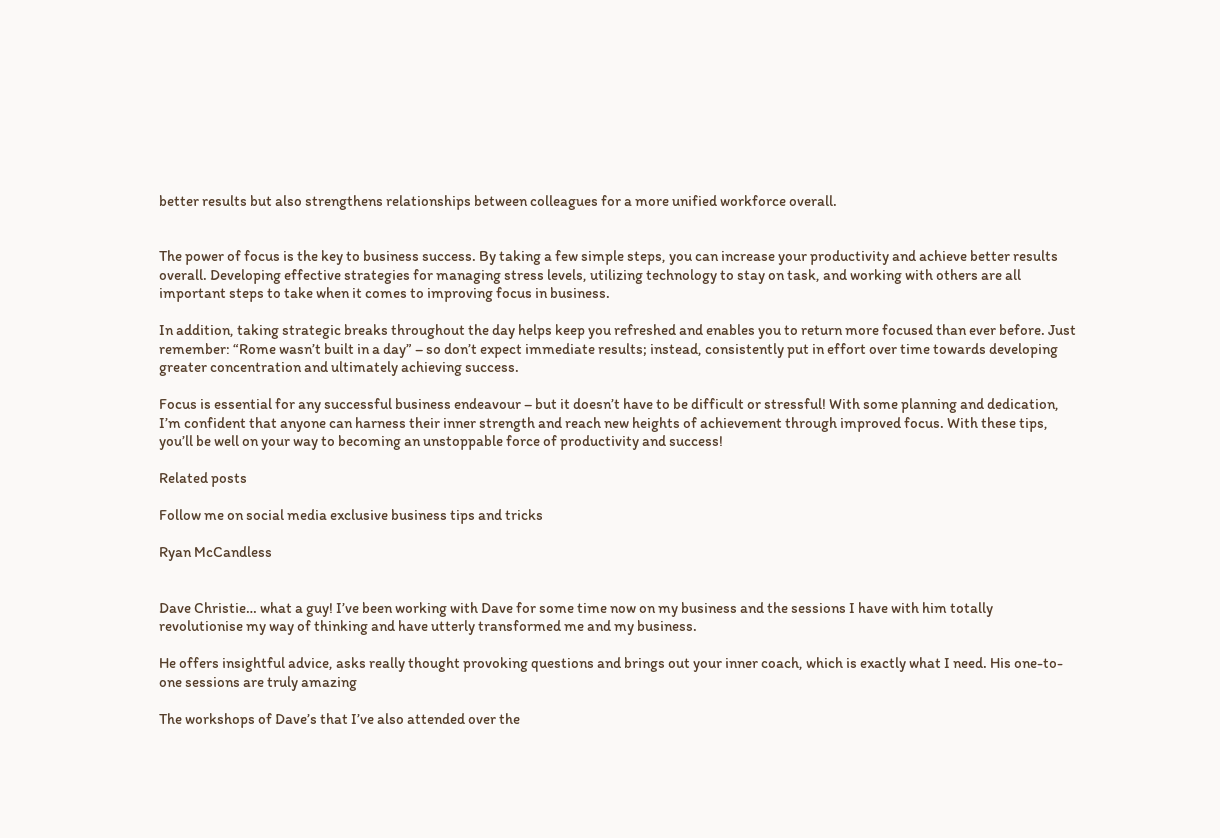better results but also strengthens relationships between colleagues for a more unified workforce overall.


The power of focus is the key to business success. By taking a few simple steps, you can increase your productivity and achieve better results overall. Developing effective strategies for managing stress levels, utilizing technology to stay on task, and working with others are all important steps to take when it comes to improving focus in business.

In addition, taking strategic breaks throughout the day helps keep you refreshed and enables you to return more focused than ever before. Just remember: “Rome wasn’t built in a day” – so don’t expect immediate results; instead, consistently put in effort over time towards developing greater concentration and ultimately achieving success.

Focus is essential for any successful business endeavour – but it doesn’t have to be difficult or stressful! With some planning and dedication, I’m confident that anyone can harness their inner strength and reach new heights of achievement through improved focus. With these tips, you’ll be well on your way to becoming an unstoppable force of productivity and success!

Related posts

Follow me on social media exclusive business tips and tricks

Ryan McCandless


Dave Christie… what a guy! I’ve been working with Dave for some time now on my business and the sessions I have with him totally revolutionise my way of thinking and have utterly transformed me and my business.

He offers insightful advice, asks really thought provoking questions and brings out your inner coach, which is exactly what I need. His one-to-one sessions are truly amazing

The workshops of Dave’s that I’ve also attended over the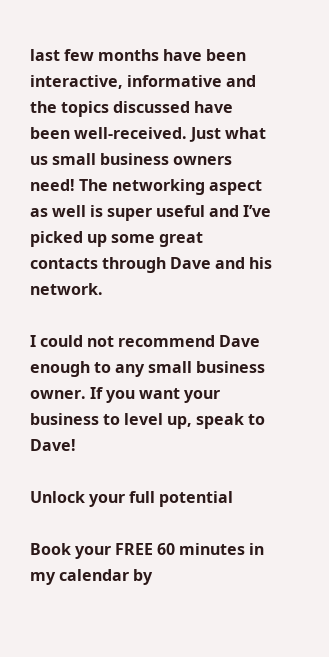last few months have been interactive, informative and the topics discussed have been well-received. Just what us small business owners need! The networking aspect as well is super useful and I’ve picked up some great contacts through Dave and his network.

I could not recommend Dave enough to any small business owner. If you want your business to level up, speak to Dave!

Unlock your full potential

Book your FREE 60 minutes in my calendar by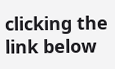clicking the link below